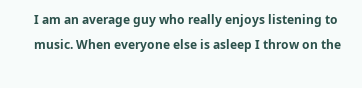I am an average guy who really enjoys listening to music. When everyone else is asleep I throw on the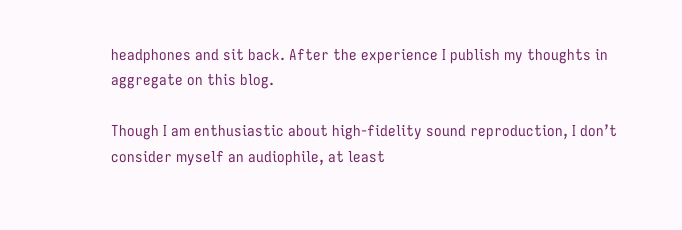headphones and sit back. After the experience I publish my thoughts in aggregate on this blog.

Though I am enthusiastic about high-fidelity sound reproduction, I don’t consider myself an audiophile, at least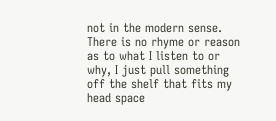not in the modern sense. There is no rhyme or reason as to what I listen to or why, I just pull something off the shelf that fits my head space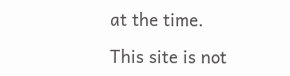at the time.

This site is not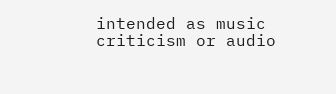intended as music criticism or audio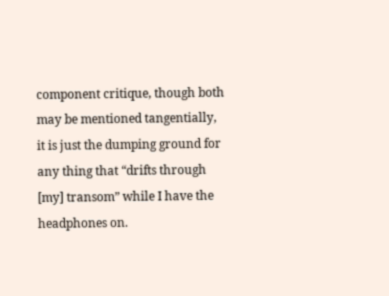component critique, though both may be mentioned tangentially, it is just the dumping ground for any thing that “drifts through [my] transom” while I have the headphones on.